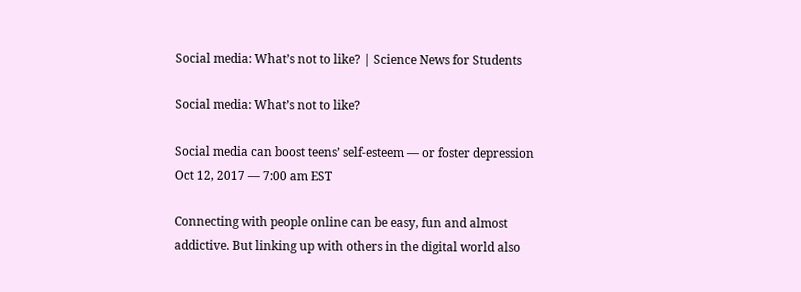Social media: What’s not to like? | Science News for Students

Social media: What’s not to like?

Social media can boost teens’ self-esteem — or foster depression
Oct 12, 2017 — 7:00 am EST

Connecting with people online can be easy, fun and almost addictive. But linking up with others in the digital world also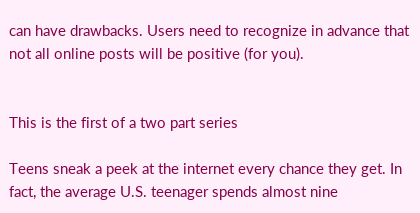can have drawbacks. Users need to recognize in advance that not all online posts will be positive (for you).


This is the first of a two part series

Teens sneak a peek at the internet every chance they get. In fact, the average U.S. teenager spends almost nine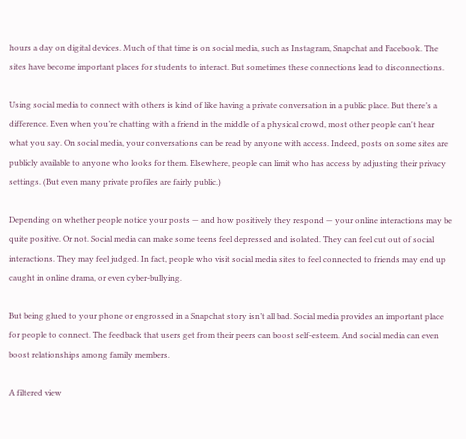hours a day on digital devices. Much of that time is on social media, such as Instagram, Snapchat and Facebook. The sites have become important places for students to interact. But sometimes these connections lead to disconnections.

Using social media to connect with others is kind of like having a private conversation in a public place. But there’s a difference. Even when you’re chatting with a friend in the middle of a physical crowd, most other people can't hear what you say. On social media, your conversations can be read by anyone with access. Indeed, posts on some sites are publicly available to anyone who looks for them. Elsewhere, people can limit who has access by adjusting their privacy settings. (But even many private profiles are fairly public.)

Depending on whether people notice your posts — and how positively they respond — your online interactions may be quite positive. Or not. Social media can make some teens feel depressed and isolated. They can feel cut out of social interactions. They may feel judged. In fact, people who visit social media sites to feel connected to friends may end up caught in online drama, or even cyber-bullying.

But being glued to your phone or engrossed in a Snapchat story isn’t all bad. Social media provides an important place for people to connect. The feedback that users get from their peers can boost self-esteem. And social media can even boost relationships among family members.

A filtered view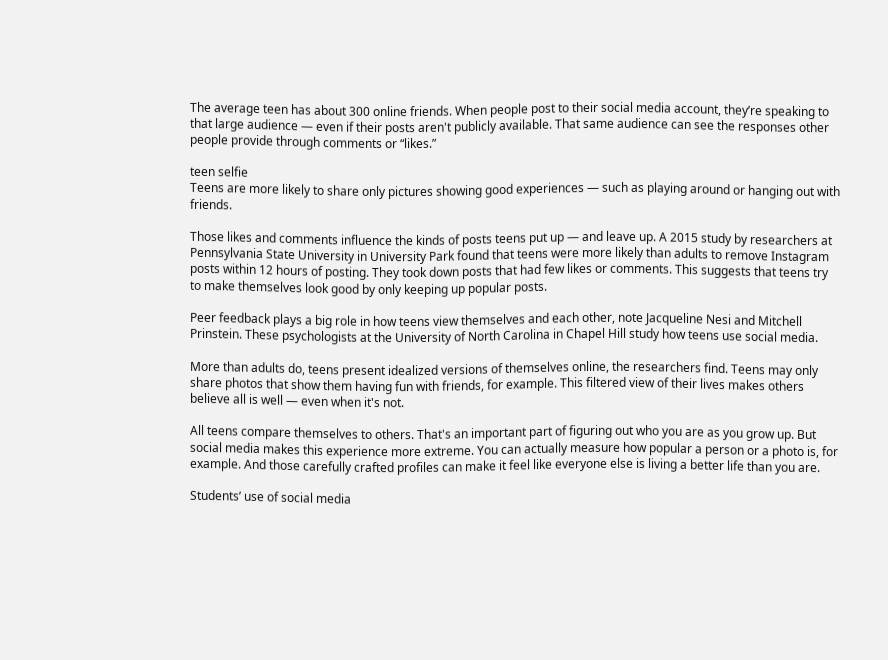The average teen has about 300 online friends. When people post to their social media account, they’re speaking to that large audience — even if their posts aren't publicly available. That same audience can see the responses other people provide through comments or “likes.”

teen selfie
Teens are more likely to share only pictures showing good experiences — such as playing around or hanging out with friends.

Those likes and comments influence the kinds of posts teens put up — and leave up. A 2015 study by researchers at Pennsylvania State University in University Park found that teens were more likely than adults to remove Instagram posts within 12 hours of posting. They took down posts that had few likes or comments. This suggests that teens try to make themselves look good by only keeping up popular posts.

Peer feedback plays a big role in how teens view themselves and each other, note Jacqueline Nesi and Mitchell Prinstein. These psychologists at the University of North Carolina in Chapel Hill study how teens use social media.

More than adults do, teens present idealized versions of themselves online, the researchers find. Teens may only share photos that show them having fun with friends, for example. This filtered view of their lives makes others believe all is well — even when it's not.

All teens compare themselves to others. That's an important part of figuring out who you are as you grow up. But social media makes this experience more extreme. You can actually measure how popular a person or a photo is, for example. And those carefully crafted profiles can make it feel like everyone else is living a better life than you are.

Students’ use of social media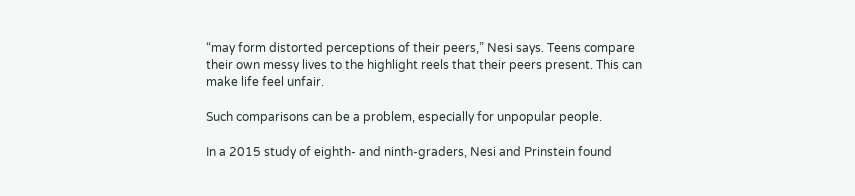“may form distorted perceptions of their peers,” Nesi says. Teens compare their own messy lives to the highlight reels that their peers present. This can make life feel unfair.

Such comparisons can be a problem, especially for unpopular people.

In a 2015 study of eighth- and ninth-graders, Nesi and Prinstein found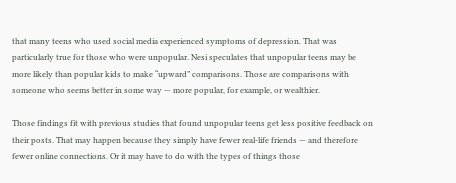that many teens who used social media experienced symptoms of depression. That was particularly true for those who were unpopular. Nesi speculates that unpopular teens may be more likely than popular kids to make “upward” comparisons. Those are comparisons with someone who seems better in some way — more popular, for example, or wealthier.

Those findings fit with previous studies that found unpopular teens get less positive feedback on their posts. That may happen because they simply have fewer real-life friends — and therefore fewer online connections. Or it may have to do with the types of things those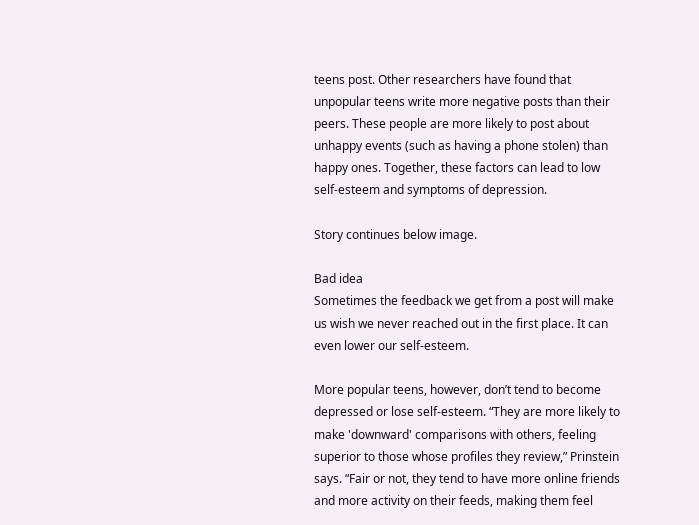teens post. Other researchers have found that unpopular teens write more negative posts than their peers. These people are more likely to post about unhappy events (such as having a phone stolen) than happy ones. Together, these factors can lead to low self-esteem and symptoms of depression.

Story continues below image.

Bad idea
Sometimes the feedback we get from a post will make us wish we never reached out in the first place. It can even lower our self-esteem.

More popular teens, however, don’t tend to become depressed or lose self-esteem. “They are more likely to make 'downward' comparisons with others, feeling superior to those whose profiles they review,” Prinstein says. “Fair or not, they tend to have more online friends and more activity on their feeds, making them feel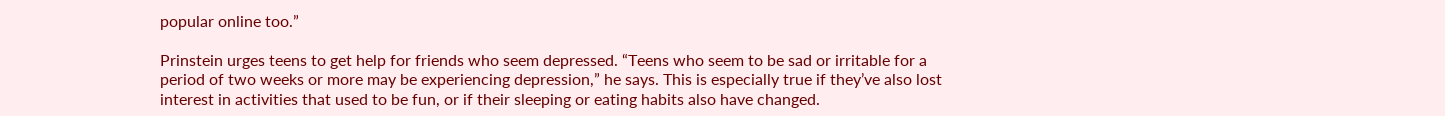popular online too.”

Prinstein urges teens to get help for friends who seem depressed. “Teens who seem to be sad or irritable for a period of two weeks or more may be experiencing depression,” he says. This is especially true if they’ve also lost interest in activities that used to be fun, or if their sleeping or eating habits also have changed.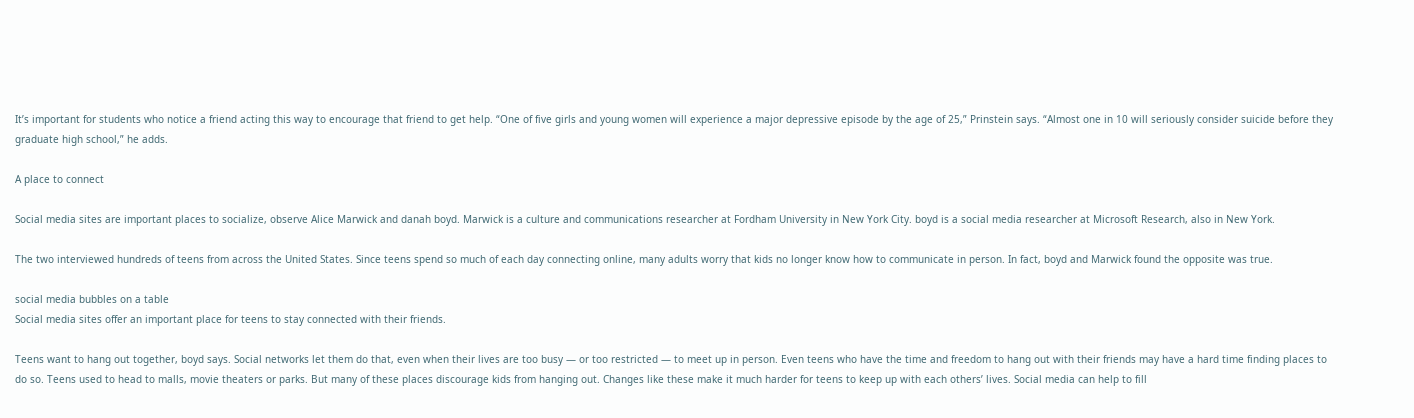It’s important for students who notice a friend acting this way to encourage that friend to get help. “One of five girls and young women will experience a major depressive episode by the age of 25,” Prinstein says. “Almost one in 10 will seriously consider suicide before they graduate high school,” he adds.

A place to connect

Social media sites are important places to socialize, observe Alice Marwick and danah boyd. Marwick is a culture and communications researcher at Fordham University in New York City. boyd is a social media researcher at Microsoft Research, also in New York.

The two interviewed hundreds of teens from across the United States. Since teens spend so much of each day connecting online, many adults worry that kids no longer know how to communicate in person. In fact, boyd and Marwick found the opposite was true.

social media bubbles on a table
Social media sites offer an important place for teens to stay connected with their friends.

Teens want to hang out together, boyd says. Social networks let them do that, even when their lives are too busy — or too restricted — to meet up in person. Even teens who have the time and freedom to hang out with their friends may have a hard time finding places to do so. Teens used to head to malls, movie theaters or parks. But many of these places discourage kids from hanging out. Changes like these make it much harder for teens to keep up with each others’ lives. Social media can help to fill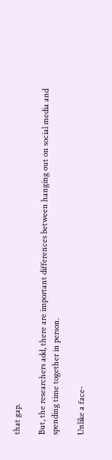that gap.

But, the researchers add, there are important differences between hanging out on social media and spending time together in person.

Unlike a face-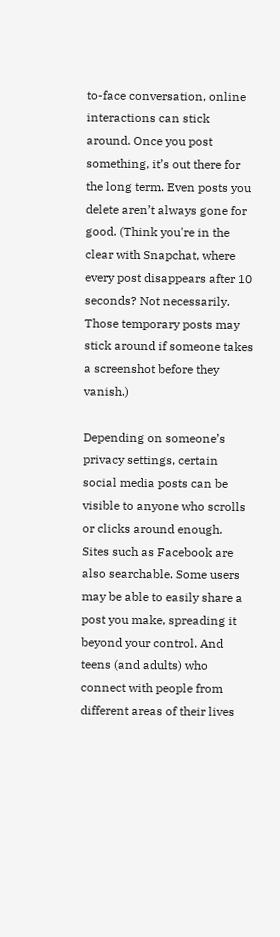to-face conversation, online interactions can stick around. Once you post something, it’s out there for the long term. Even posts you delete aren’t always gone for good. (Think you're in the clear with Snapchat, where every post disappears after 10 seconds? Not necessarily. Those temporary posts may stick around if someone takes a screenshot before they vanish.)

Depending on someone’s privacy settings, certain social media posts can be visible to anyone who scrolls or clicks around enough. Sites such as Facebook are also searchable. Some users may be able to easily share a post you make, spreading it beyond your control. And teens (and adults) who connect with people from different areas of their lives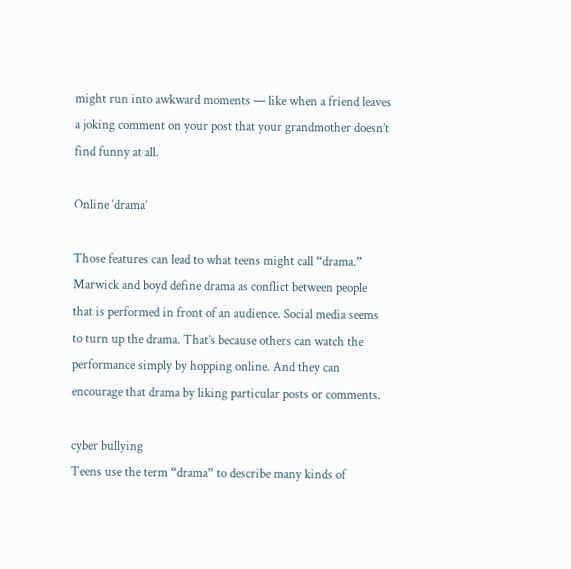might run into awkward moments — like when a friend leaves a joking comment on your post that your grandmother doesn’t find funny at all.

Online ‘drama’

Those features can lead to what teens might call “drama.” Marwick and boyd define drama as conflict between people that is performed in front of an audience. Social media seems to turn up the drama. That’s because others can watch the performance simply by hopping online. And they can encourage that drama by liking particular posts or comments.

cyber bullying
Teens use the term “drama” to describe many kinds of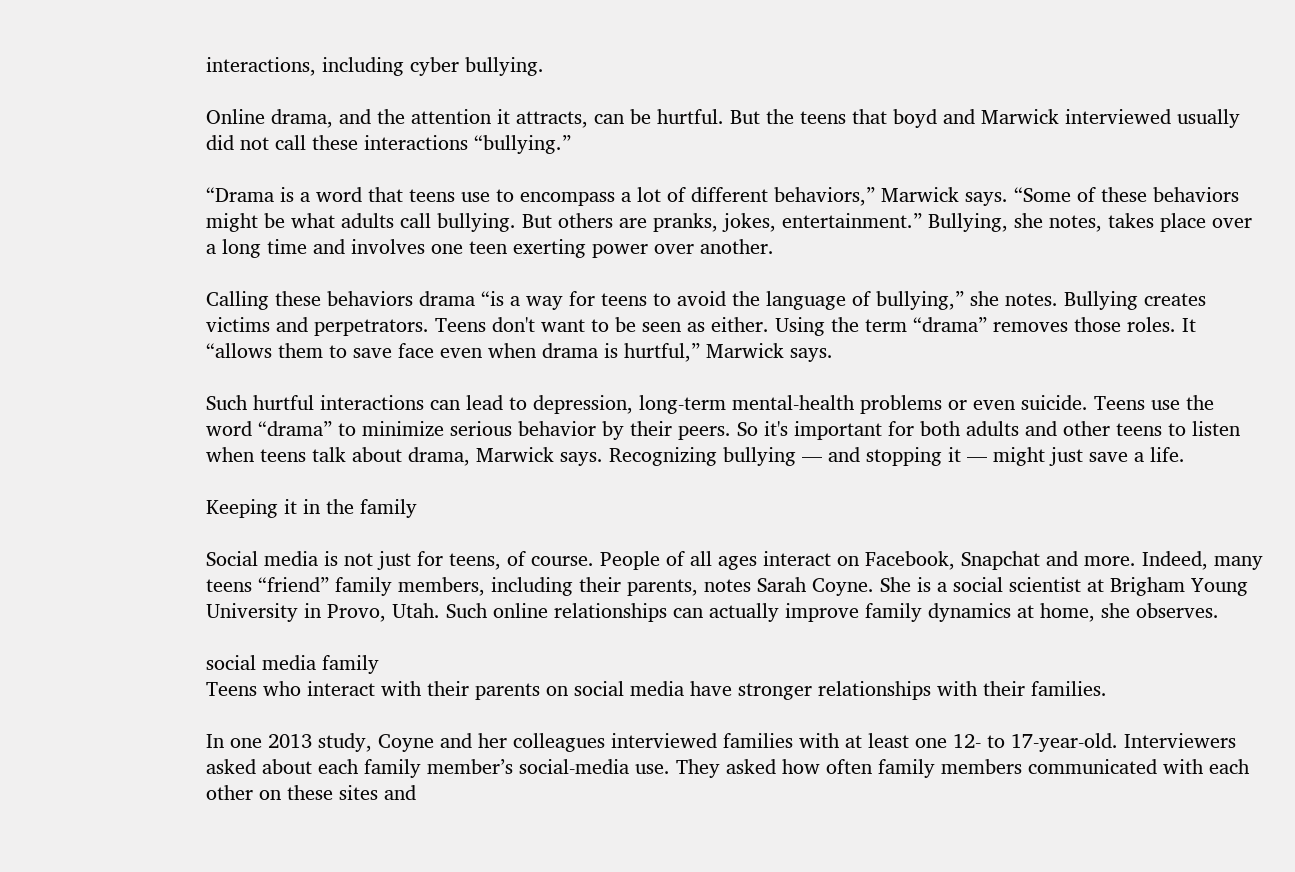interactions, including cyber bullying.

Online drama, and the attention it attracts, can be hurtful. But the teens that boyd and Marwick interviewed usually did not call these interactions “bullying.”

“Drama is a word that teens use to encompass a lot of different behaviors,” Marwick says. “Some of these behaviors might be what adults call bullying. But others are pranks, jokes, entertainment.” Bullying, she notes, takes place over a long time and involves one teen exerting power over another.

Calling these behaviors drama “is a way for teens to avoid the language of bullying,” she notes. Bullying creates victims and perpetrators. Teens don't want to be seen as either. Using the term “drama” removes those roles. It “allows them to save face even when drama is hurtful,” Marwick says.

Such hurtful interactions can lead to depression, long-term mental-health problems or even suicide. Teens use the word “drama” to minimize serious behavior by their peers. So it's important for both adults and other teens to listen when teens talk about drama, Marwick says. Recognizing bullying — and stopping it — might just save a life.

Keeping it in the family

Social media is not just for teens, of course. People of all ages interact on Facebook, Snapchat and more. Indeed, many teens “friend” family members, including their parents, notes Sarah Coyne. She is a social scientist at Brigham Young University in Provo, Utah. Such online relationships can actually improve family dynamics at home, she observes.

social media family
Teens who interact with their parents on social media have stronger relationships with their families.

In one 2013 study, Coyne and her colleagues interviewed families with at least one 12- to 17-year-old. Interviewers asked about each family member’s social-media use. They asked how often family members communicated with each other on these sites and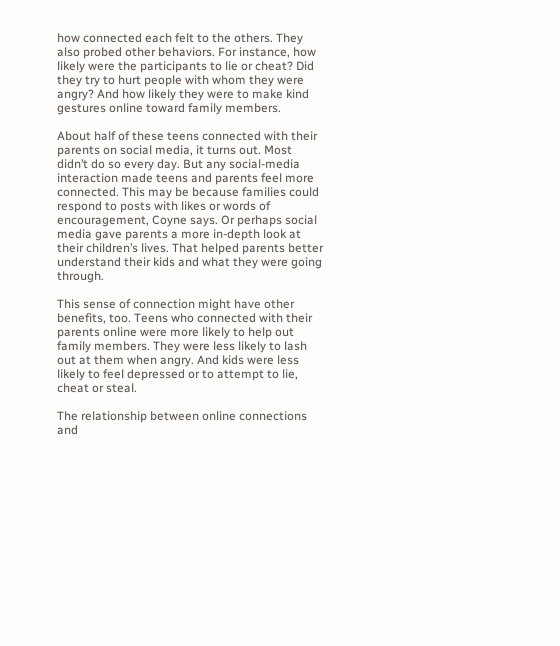how connected each felt to the others. They also probed other behaviors. For instance, how likely were the participants to lie or cheat? Did they try to hurt people with whom they were angry? And how likely they were to make kind gestures online toward family members.

About half of these teens connected with their parents on social media, it turns out. Most didn’t do so every day. But any social-media interaction made teens and parents feel more connected. This may be because families could respond to posts with likes or words of encouragement, Coyne says. Or perhaps social media gave parents a more in-depth look at their children’s lives. That helped parents better understand their kids and what they were going through.

This sense of connection might have other benefits, too. Teens who connected with their parents online were more likely to help out family members. They were less likely to lash out at them when angry. And kids were less likely to feel depressed or to attempt to lie, cheat or steal.

The relationship between online connections and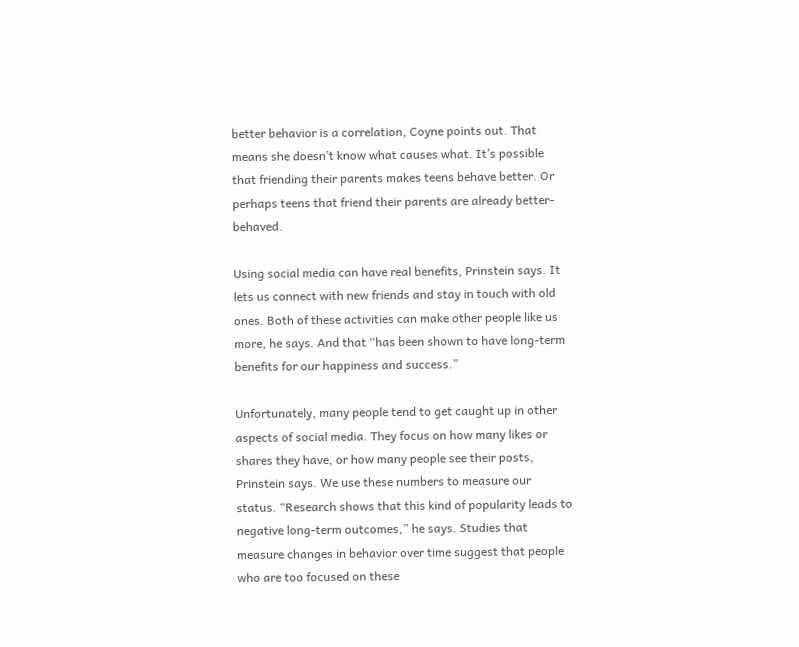better behavior is a correlation, Coyne points out. That means she doesn’t know what causes what. It’s possible that friending their parents makes teens behave better. Or perhaps teens that friend their parents are already better-behaved.

Using social media can have real benefits, Prinstein says. It lets us connect with new friends and stay in touch with old ones. Both of these activities can make other people like us more, he says. And that “has been shown to have long-term benefits for our happiness and success.”

Unfortunately, many people tend to get caught up in other aspects of social media. They focus on how many likes or shares they have, or how many people see their posts, Prinstein says. We use these numbers to measure our status. “Research shows that this kind of popularity leads to negative long-term outcomes,” he says. Studies that measure changes in behavior over time suggest that people who are too focused on these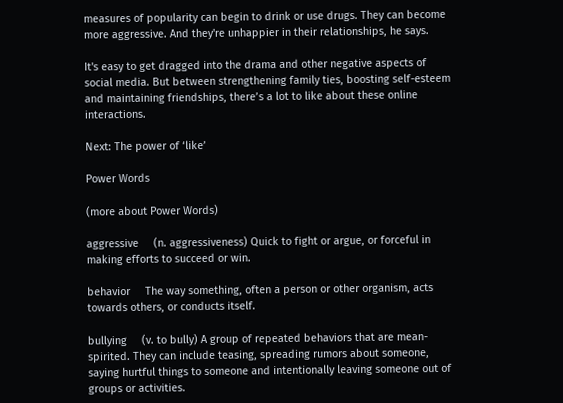measures of popularity can begin to drink or use drugs. They can become more aggressive. And they're unhappier in their relationships, he says.

It's easy to get dragged into the drama and other negative aspects of social media. But between strengthening family ties, boosting self-esteem and maintaining friendships, there’s a lot to like about these online interactions.

Next: The power of ‘like’

Power Words

(more about Power Words)

aggressive     (n. aggressiveness) Quick to fight or argue, or forceful in making efforts to succeed or win.

behavior     The way something, often a person or other organism, acts towards others, or conducts itself.

bullying     (v. to bully) A group of repeated behaviors that are mean-spirited. They can include teasing, spreading rumors about someone, saying hurtful things to someone and intentionally leaving someone out of groups or activities.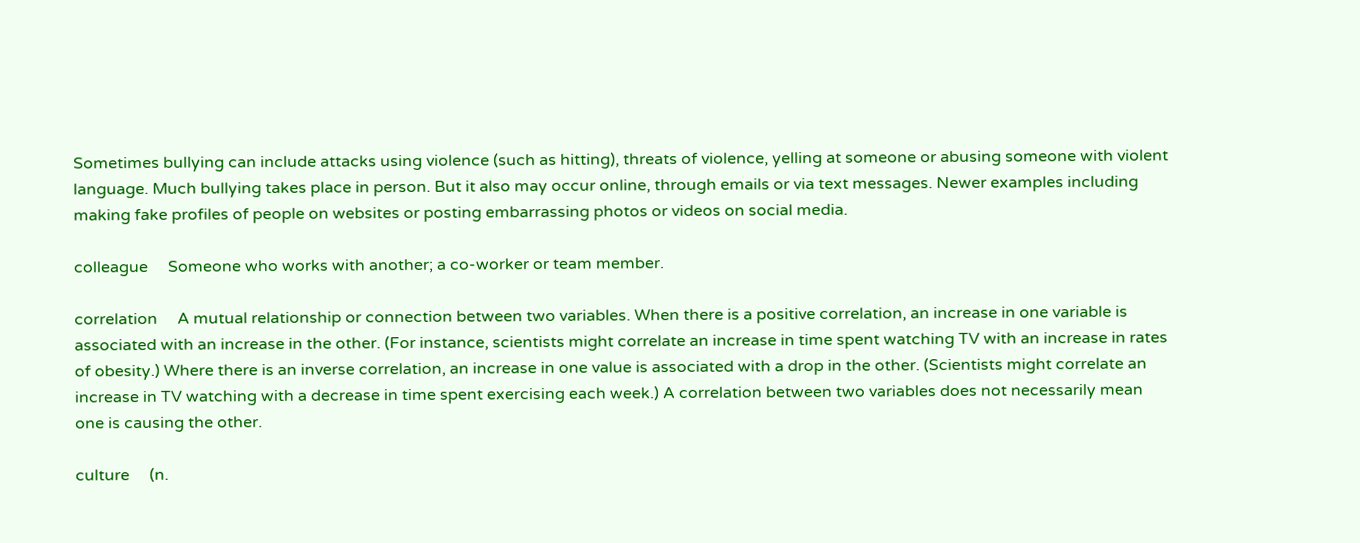Sometimes bullying can include attacks using violence (such as hitting), threats of violence, yelling at someone or abusing someone with violent language. Much bullying takes place in person. But it also may occur online, through emails or via text messages. Newer examples including making fake profiles of people on websites or posting embarrassing photos or videos on social media.

colleague     Someone who works with another; a co-worker or team member.

correlation     A mutual relationship or connection between two variables. When there is a positive correlation, an increase in one variable is associated with an increase in the other. (For instance, scientists might correlate an increase in time spent watching TV with an increase in rates of obesity.) Where there is an inverse correlation, an increase in one value is associated with a drop in the other. (Scientists might correlate an increase in TV watching with a decrease in time spent exercising each week.) A correlation between two variables does not necessarily mean one is causing the other.

culture     (n.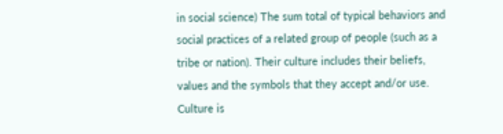in social science) The sum total of typical behaviors and social practices of a related group of people (such as a tribe or nation). Their culture includes their beliefs, values and the symbols that they accept and/or use. Culture is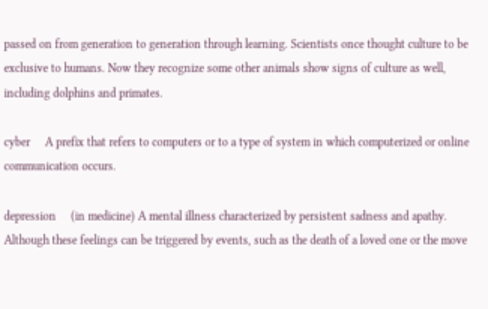passed on from generation to generation through learning. Scientists once thought culture to be exclusive to humans. Now they recognize some other animals show signs of culture as well, including dolphins and primates.

cyber     A prefix that refers to computers or to a type of system in which computerized or online communication occurs.

depression     (in medicine) A mental illness characterized by persistent sadness and apathy. Although these feelings can be triggered by events, such as the death of a loved one or the move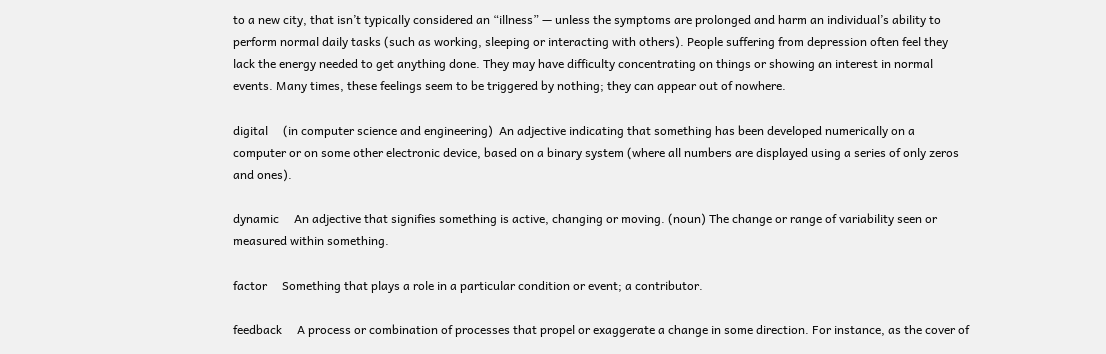to a new city, that isn’t typically considered an “illness” — unless the symptoms are prolonged and harm an individual’s ability to perform normal daily tasks (such as working, sleeping or interacting with others). People suffering from depression often feel they lack the energy needed to get anything done. They may have difficulty concentrating on things or showing an interest in normal events. Many times, these feelings seem to be triggered by nothing; they can appear out of nowhere.

digital     (in computer science and engineering)  An adjective indicating that something has been developed numerically on a computer or on some other electronic device, based on a binary system (where all numbers are displayed using a series of only zeros and ones).

dynamic     An adjective that signifies something is active, changing or moving. (noun) The change or range of variability seen or measured within something.

factor     Something that plays a role in a particular condition or event; a contributor.

feedback     A process or combination of processes that propel or exaggerate a change in some direction. For instance, as the cover of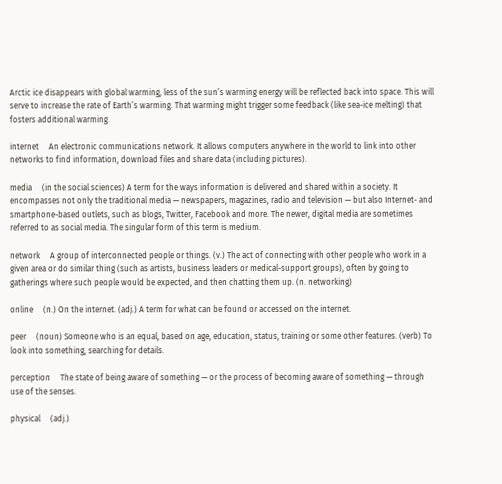Arctic ice disappears with global warming, less of the sun’s warming energy will be reflected back into space. This will serve to increase the rate of Earth’s warming. That warming might trigger some feedback (like sea-ice melting) that fosters additional warming.

internet     An electronic communications network. It allows computers anywhere in the world to link into other networks to find information, download files and share data (including pictures).

media     (in the social sciences) A term for the ways information is delivered and shared within a society. It encompasses not only the traditional media — newspapers, magazines, radio and television — but also Internet- and smartphone-based outlets, such as blogs, Twitter, Facebook and more. The newer, digital media are sometimes referred to as social media. The singular form of this term is medium.

network     A group of interconnected people or things. (v.) The act of connecting with other people who work in a given area or do similar thing (such as artists, business leaders or medical-support groups), often by going to gatherings where such people would be expected, and then chatting them up. (n. networking)

online     (n.) On the internet. (adj.) A term for what can be found or accessed on the internet.

peer     (noun) Someone who is an equal, based on age, education, status, training or some other features. (verb) To look into something, searching for details.

perception     The state of being aware of something — or the process of becoming aware of something — through use of the senses.

physical     (adj.)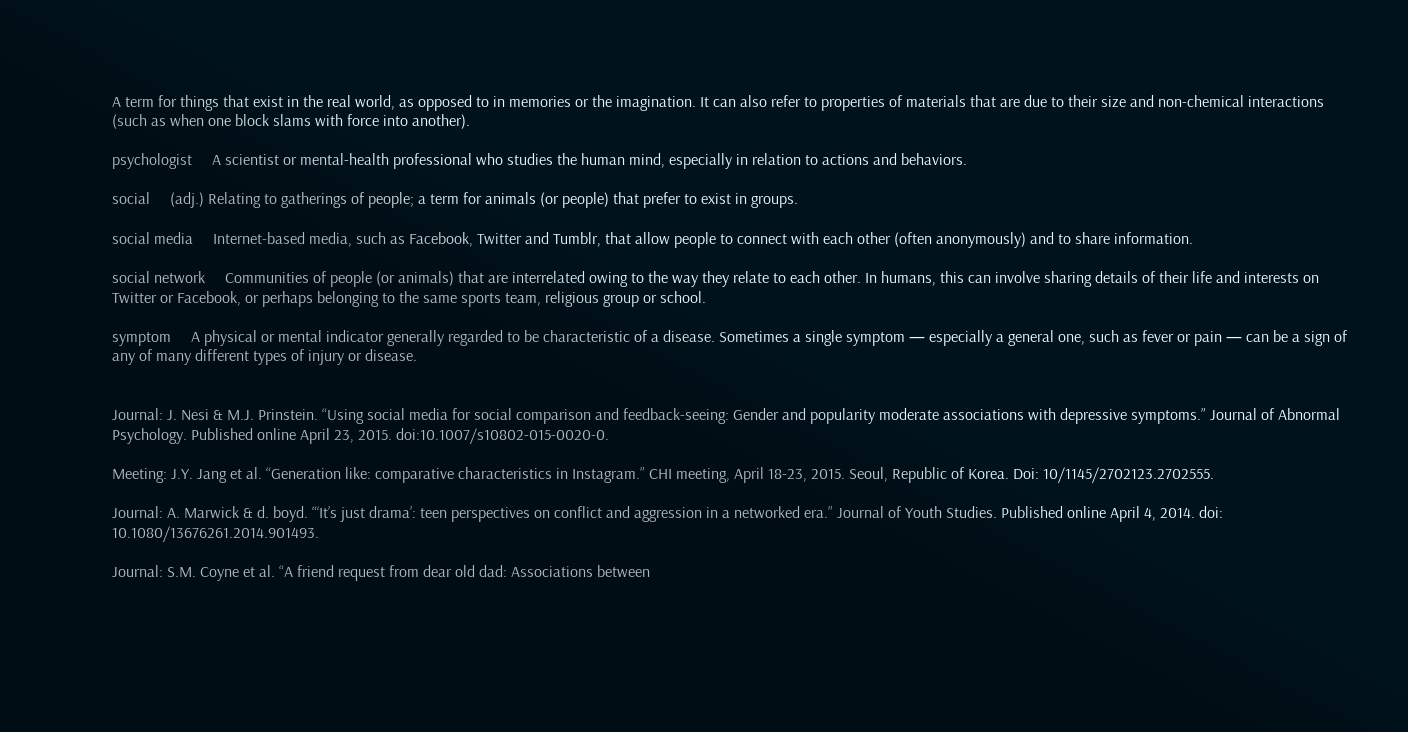A term for things that exist in the real world, as opposed to in memories or the imagination. It can also refer to properties of materials that are due to their size and non-chemical interactions (such as when one block slams with force into another).

psychologist     A scientist or mental-health professional who studies the human mind, especially in relation to actions and behaviors.

social     (adj.) Relating to gatherings of people; a term for animals (or people) that prefer to exist in groups.

social media     Internet-based media, such as Facebook, Twitter and Tumblr, that allow people to connect with each other (often anonymously) and to share information.

social network     Communities of people (or animals) that are interrelated owing to the way they relate to each other. In humans, this can involve sharing details of their life and interests on Twitter or Facebook, or perhaps belonging to the same sports team, religious group or school.

symptom     A physical or mental indicator generally regarded to be characteristic of a disease. Sometimes a single symptom — especially a general one, such as fever or pain — can be a sign of any of many different types of injury or disease.


Journal: J. Nesi & M.J. Prinstein. “Using social media for social comparison and feedback-seeing: Gender and popularity moderate associations with depressive symptoms.” Journal of Abnormal Psychology. Published online April 23, 2015. doi:10.1007/s10802-015-0020-0.

Meeting: J.Y. Jang et al. “Generation like: comparative characteristics in Instagram.” CHI meeting, April 18-23, 2015. Seoul, Republic of Korea. Doi: 10/1145/2702123.2702555.

Journal: A. Marwick & d. boyd. “‘It’s just drama’: teen perspectives on conflict and aggression in a networked era.” Journal of Youth Studies. Published online April 4, 2014. doi: 10.1080/13676261.2014.901493.

Journal: S.M. Coyne et al. “A friend request from dear old dad: Associations between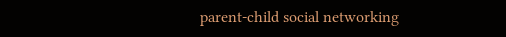parent-child social networking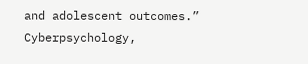and adolescent outcomes.” Cyberpsychology,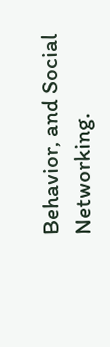Behavior, and Social Networking.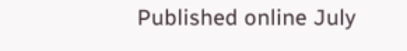Published online July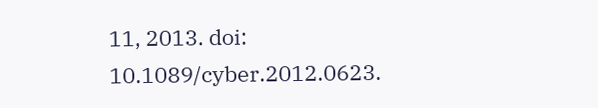11, 2013. doi: 10.1089/cyber.2012.0623.